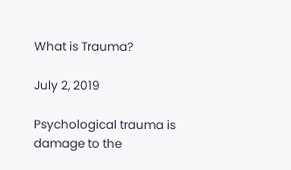What is Trauma?

July 2, 2019

Psychological trauma is damage to the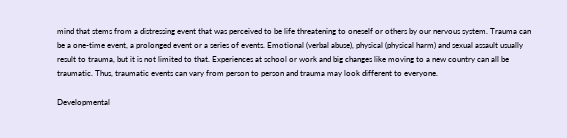mind that stems from a distressing event that was perceived to be life threatening to oneself or others by our nervous system. Trauma can be a one-time event, a prolonged event or a series of events. Emotional (verbal abuse), physical (physical harm) and sexual assault usually result to trauma, but it is not limited to that. Experiences at school or work and big changes like moving to a new country can all be traumatic. Thus, traumatic events can vary from person to person and trauma may look different to everyone.

Developmental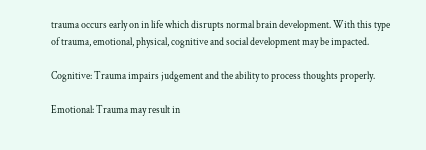trauma occurs early on in life which disrupts normal brain development. With this type of trauma, emotional, physical, cognitive and social development may be impacted.

Cognitive: Trauma impairs judgement and the ability to process thoughts properly.

Emotional: Trauma may result in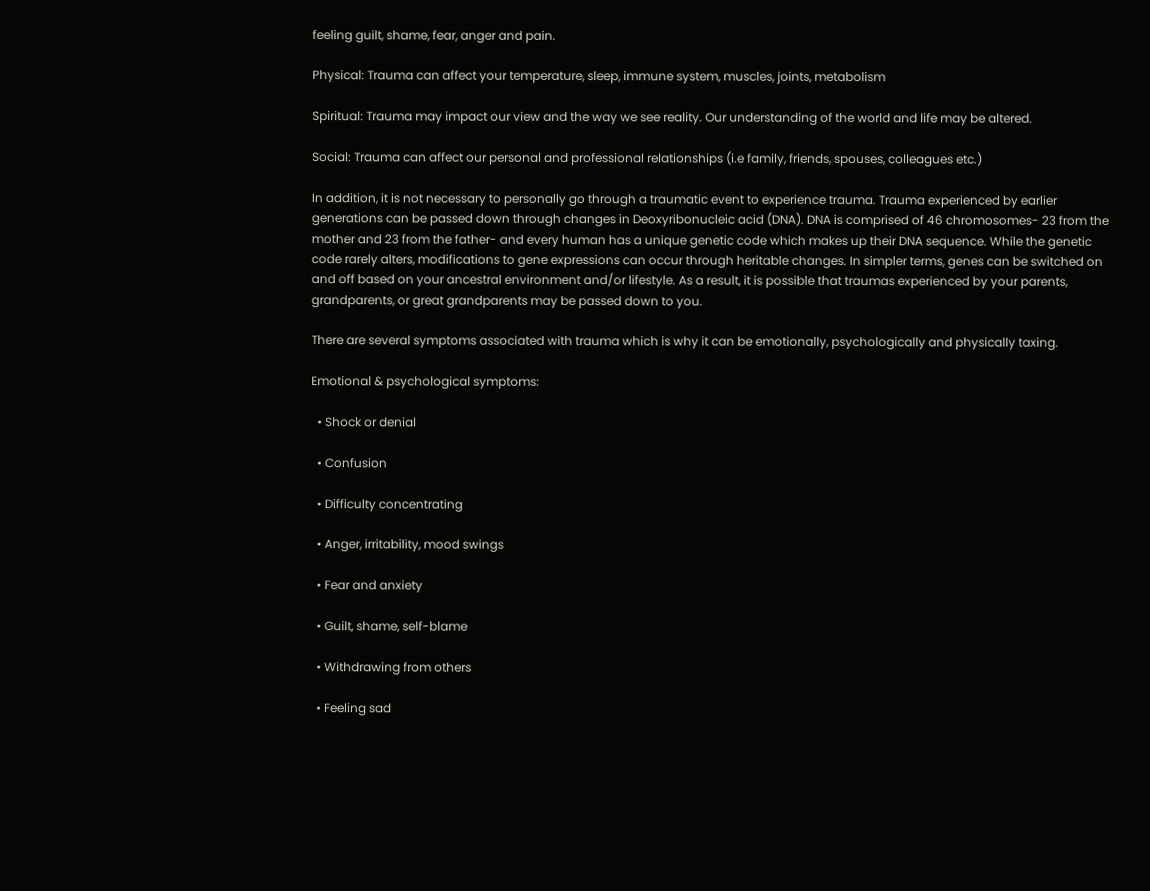feeling guilt, shame, fear, anger and pain.

Physical: Trauma can affect your temperature, sleep, immune system, muscles, joints, metabolism

Spiritual: Trauma may impact our view and the way we see reality. Our understanding of the world and life may be altered.

Social: Trauma can affect our personal and professional relationships (i.e family, friends, spouses, colleagues etc.)

In addition, it is not necessary to personally go through a traumatic event to experience trauma. Trauma experienced by earlier generations can be passed down through changes in Deoxyribonucleic acid (DNA). DNA is comprised of 46 chromosomes- 23 from the mother and 23 from the father- and every human has a unique genetic code which makes up their DNA sequence. While the genetic code rarely alters, modifications to gene expressions can occur through heritable changes. In simpler terms, genes can be switched on and off based on your ancestral environment and/or lifestyle. As a result, it is possible that traumas experienced by your parents, grandparents, or great grandparents may be passed down to you.

There are several symptoms associated with trauma which is why it can be emotionally, psychologically and physically taxing.

Emotional & psychological symptoms:

  • Shock or denial

  • Confusion

  • Difficulty concentrating

  • Anger, irritability, mood swings

  • Fear and anxiety

  • Guilt, shame, self-blame

  • Withdrawing from others

  • Feeling sad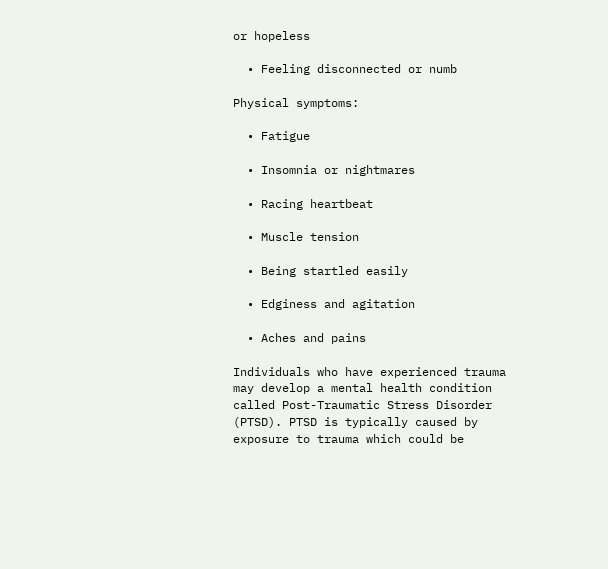or hopeless

  • Feeling disconnected or numb

Physical symptoms:

  • Fatigue

  • Insomnia or nightmares

  • Racing heartbeat

  • Muscle tension

  • Being startled easily

  • Edginess and agitation

  • Aches and pains

Individuals who have experienced trauma may develop a mental health condition called Post-Traumatic Stress Disorder (PTSD). PTSD is typically caused by exposure to trauma which could be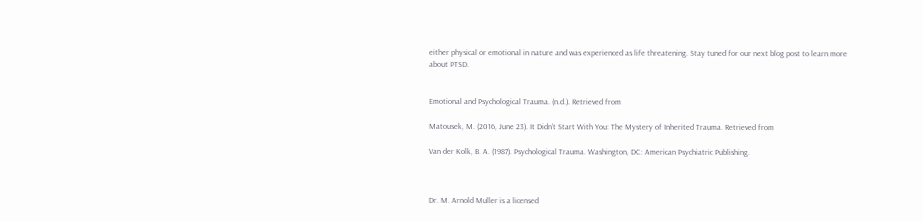either physical or emotional in nature and was experienced as life threatening. Stay tuned for our next blog post to learn more about PTSD.


Emotional and Psychological Trauma. (n.d.). Retrieved from

Matousek, M. (2016, June 23). It Didn’t Start With You: The Mystery of Inherited Trauma. Retrieved from

Van der Kolk, B. A. (1987). Psychological Trauma. Washington, DC: American Psychiatric Publishing.



Dr. M. Arnold Muller is a licensed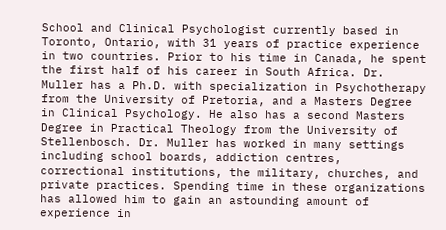School and Clinical Psychologist currently based in Toronto, Ontario, with 31 years of practice experience in two countries. Prior to his time in Canada, he spent the first half of his career in South Africa. Dr. Muller has a Ph.D. with specialization in Psychotherapy from the University of Pretoria, and a Masters Degree in Clinical Psychology. He also has a second Masters Degree in Practical Theology from the University of Stellenbosch. Dr. Muller has worked in many settings including school boards, addiction centres, correctional institutions, the military, churches, and private practices. Spending time in these organizations has allowed him to gain an astounding amount of experience in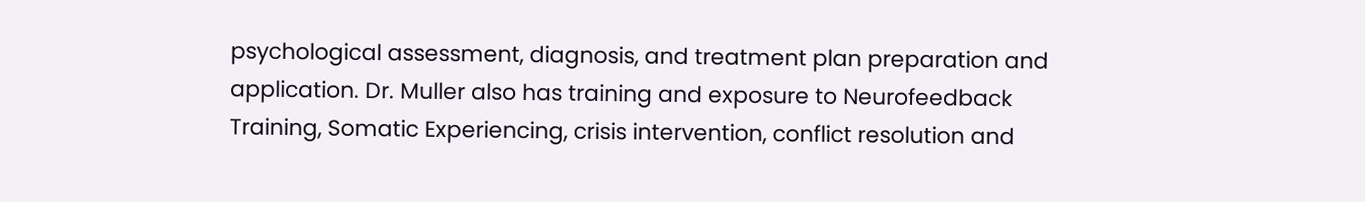psychological assessment, diagnosis, and treatment plan preparation and application. Dr. Muller also has training and exposure to Neurofeedback Training, Somatic Experiencing, crisis intervention, conflict resolution and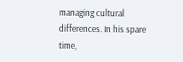managing cultural differences. In his spare time,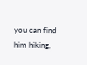you can find him hiking,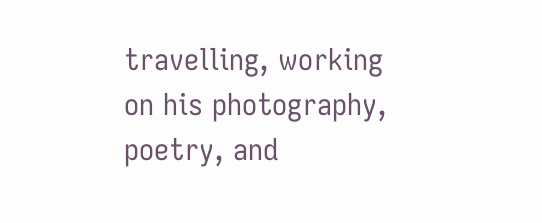travelling, working on his photography, poetry, and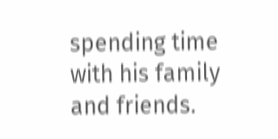spending time with his family and friends.